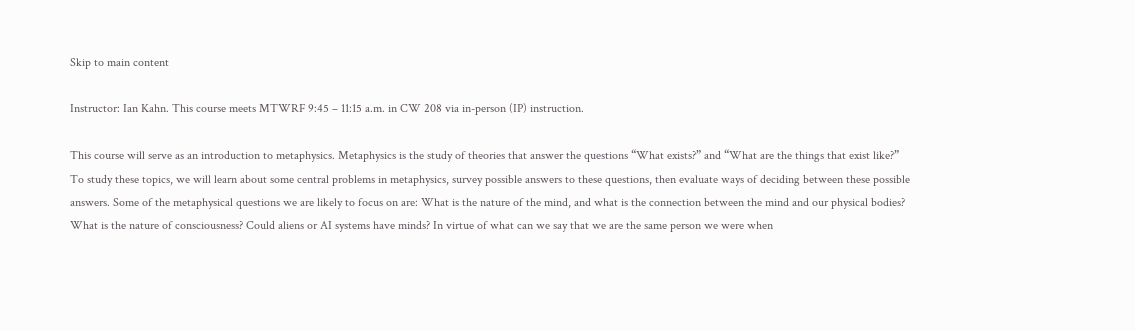Skip to main content

Instructor: Ian Kahn. This course meets MTWRF 9:45 – 11:15 a.m. in CW 208 via in-person (IP) instruction.

This course will serve as an introduction to metaphysics. Metaphysics is the study of theories that answer the questions “What exists?” and “What are the things that exist like?” To study these topics, we will learn about some central problems in metaphysics, survey possible answers to these questions, then evaluate ways of deciding between these possible answers. Some of the metaphysical questions we are likely to focus on are: What is the nature of the mind, and what is the connection between the mind and our physical bodies? What is the nature of consciousness? Could aliens or AI systems have minds? In virtue of what can we say that we are the same person we were when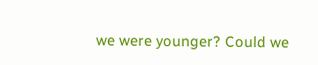we were younger? Could we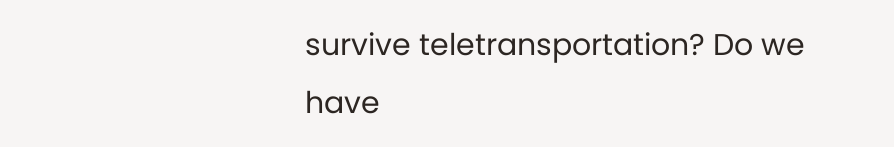survive teletransportation? Do we have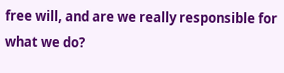free will, and are we really responsible for what we do?